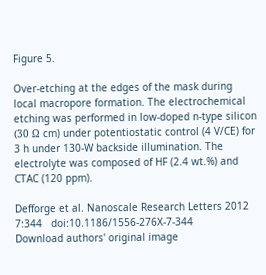Figure 5.

Over-etching at the edges of the mask during local macropore formation. The electrochemical etching was performed in low-doped n-type silicon (30 Ω cm) under potentiostatic control (4 V/CE) for 3 h under 130-W backside illumination. The electrolyte was composed of HF (2.4 wt.%) and CTAC (120 ppm).

Defforge et al. Nanoscale Research Letters 2012 7:344   doi:10.1186/1556-276X-7-344
Download authors' original image